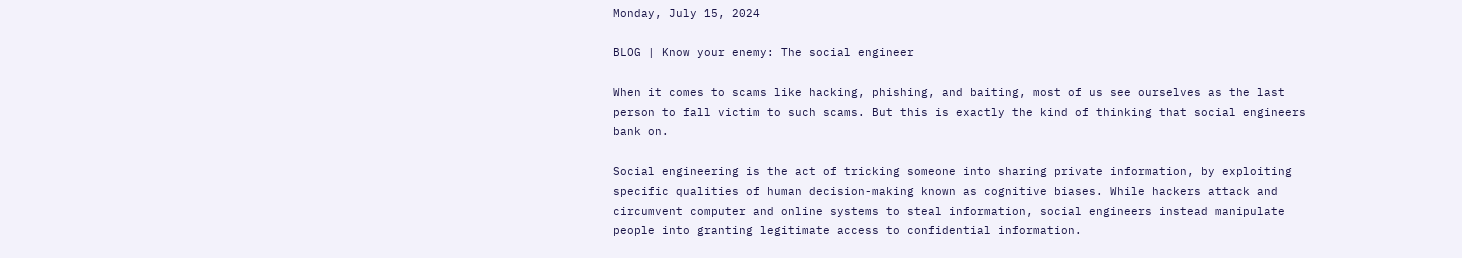Monday, July 15, 2024

BLOG | Know your enemy: The social engineer

When it comes to scams like hacking, phishing, and baiting, most of us see ourselves as the last person to fall victim to such scams. But this is exactly the kind of thinking that social engineers bank on.

Social engineering is the act of tricking someone into sharing private information, by exploiting specific qualities of human decision-making known as cognitive biases. While hackers attack and circumvent computer and online systems to steal information, social engineers instead manipulate people into granting legitimate access to confidential information.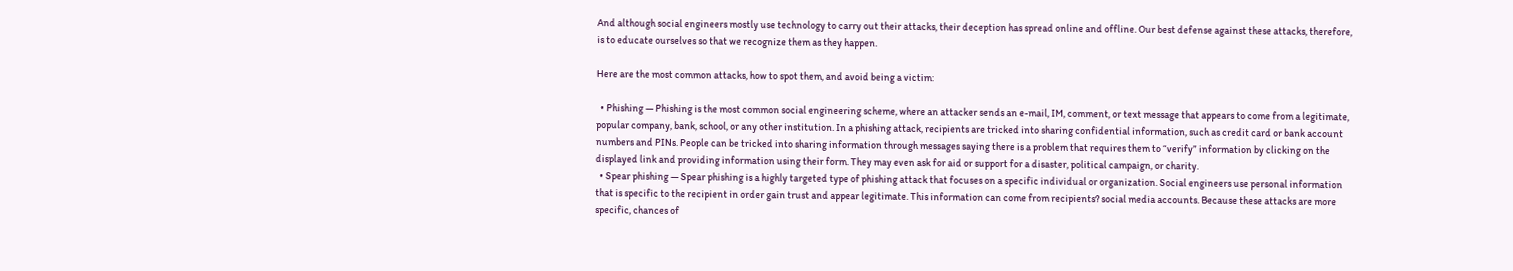And although social engineers mostly use technology to carry out their attacks, their deception has spread online and offline. Our best defense against these attacks, therefore, is to educate ourselves so that we recognize them as they happen.

Here are the most common attacks, how to spot them, and avoid being a victim:

  • Phishing — Phishing is the most common social engineering scheme, where an attacker sends an e-mail, IM, comment, or text message that appears to come from a legitimate, popular company, bank, school, or any other institution. In a phishing attack, recipients are tricked into sharing confidential information, such as credit card or bank account numbers and PINs. People can be tricked into sharing information through messages saying there is a problem that requires them to “verify” information by clicking on the displayed link and providing information using their form. They may even ask for aid or support for a disaster, political campaign, or charity.
  • Spear phishing — Spear phishing is a highly targeted type of phishing attack that focuses on a specific individual or organization. Social engineers use personal information that is specific to the recipient in order gain trust and appear legitimate. This information can come from recipients? social media accounts. Because these attacks are more specific, chances of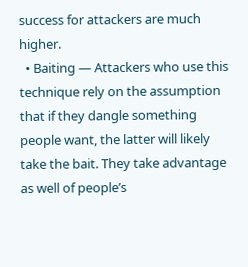success for attackers are much higher.
  • Baiting — Attackers who use this technique rely on the assumption that if they dangle something people want, the latter will likely take the bait. They take advantage as well of people’s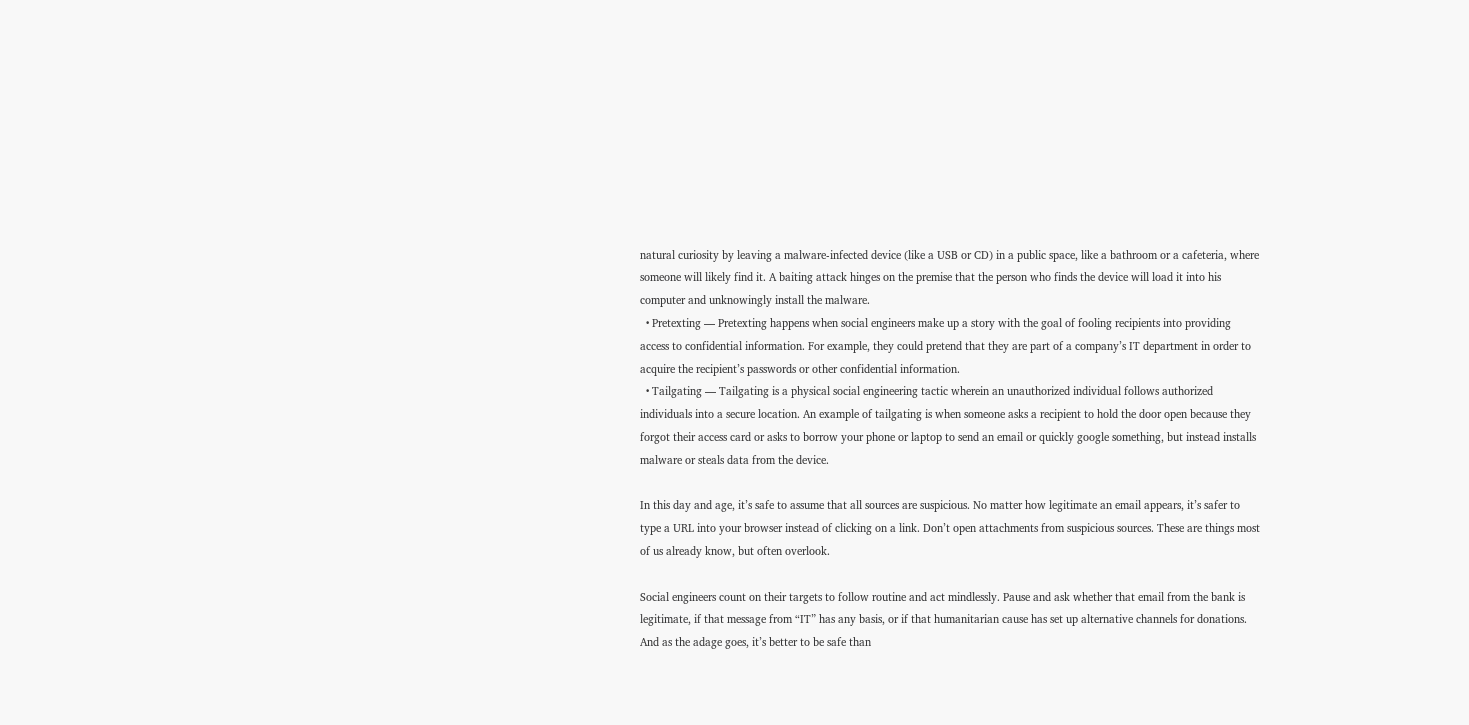natural curiosity by leaving a malware-infected device (like a USB or CD) in a public space, like a bathroom or a cafeteria, where someone will likely find it. A baiting attack hinges on the premise that the person who finds the device will load it into his computer and unknowingly install the malware.
  • Pretexting — Pretexting happens when social engineers make up a story with the goal of fooling recipients into providing access to confidential information. For example, they could pretend that they are part of a company’s IT department in order to acquire the recipient’s passwords or other confidential information.
  • Tailgating — Tailgating is a physical social engineering tactic wherein an unauthorized individual follows authorized individuals into a secure location. An example of tailgating is when someone asks a recipient to hold the door open because they forgot their access card or asks to borrow your phone or laptop to send an email or quickly google something, but instead installs malware or steals data from the device.

In this day and age, it’s safe to assume that all sources are suspicious. No matter how legitimate an email appears, it’s safer to type a URL into your browser instead of clicking on a link. Don’t open attachments from suspicious sources. These are things most of us already know, but often overlook.

Social engineers count on their targets to follow routine and act mindlessly. Pause and ask whether that email from the bank is legitimate, if that message from “IT” has any basis, or if that humanitarian cause has set up alternative channels for donations. And as the adage goes, it’s better to be safe than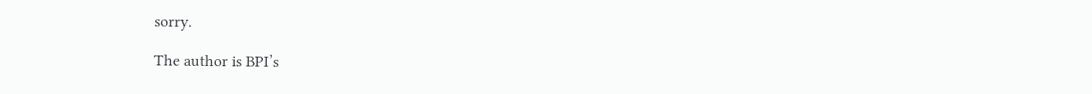sorry.

The author is BPI’s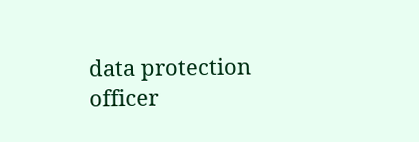data protection officer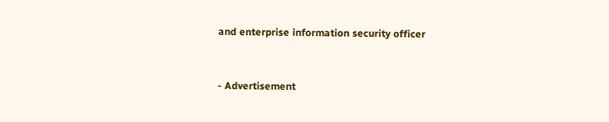and enterprise information security officer


- Advertisement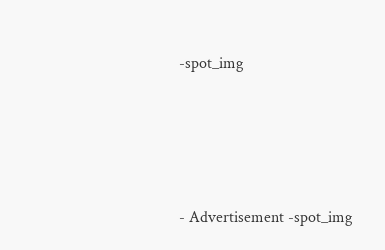-spot_img




- Advertisement -spot_img